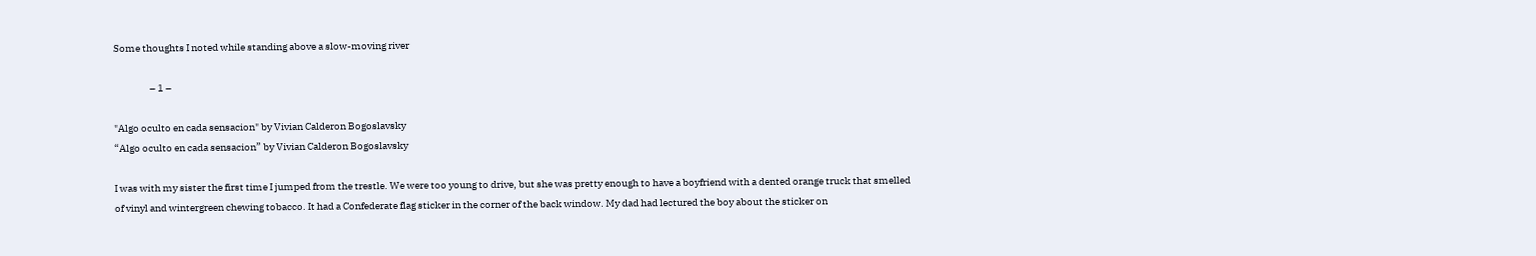Some thoughts I noted while standing above a slow-moving river

                  – 1 –

"Algo oculto en cada sensacion" by Vivian Calderon Bogoslavsky
“Algo oculto en cada sensacion” by Vivian Calderon Bogoslavsky

I was with my sister the first time I jumped from the trestle. We were too young to drive, but she was pretty enough to have a boyfriend with a dented orange truck that smelled of vinyl and wintergreen chewing tobacco. It had a Confederate flag sticker in the corner of the back window. My dad had lectured the boy about the sticker on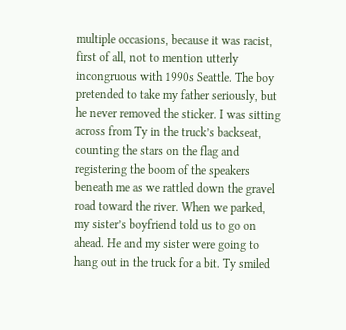multiple occasions, because it was racist, first of all, not to mention utterly incongruous with 1990s Seattle. The boy pretended to take my father seriously, but he never removed the sticker. I was sitting across from Ty in the truck’s backseat, counting the stars on the flag and registering the boom of the speakers beneath me as we rattled down the gravel road toward the river. When we parked, my sister’s boyfriend told us to go on ahead. He and my sister were going to hang out in the truck for a bit. Ty smiled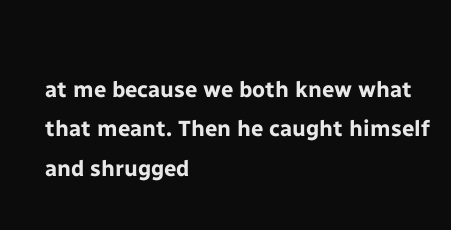at me because we both knew what that meant. Then he caught himself and shrugged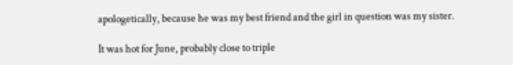apologetically, because he was my best friend and the girl in question was my sister.

It was hot for June, probably close to triple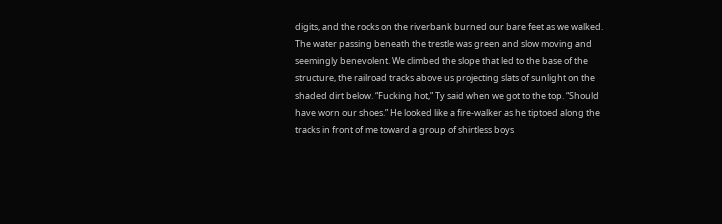digits, and the rocks on the riverbank burned our bare feet as we walked. The water passing beneath the trestle was green and slow moving and seemingly benevolent. We climbed the slope that led to the base of the structure, the railroad tracks above us projecting slats of sunlight on the shaded dirt below. “Fucking hot,” Ty said when we got to the top. “Should have worn our shoes.” He looked like a fire-walker as he tiptoed along the tracks in front of me toward a group of shirtless boys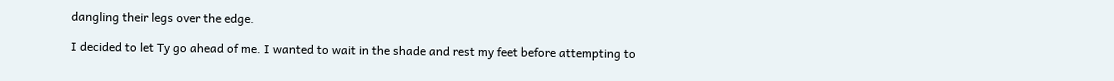dangling their legs over the edge.

I decided to let Ty go ahead of me. I wanted to wait in the shade and rest my feet before attempting to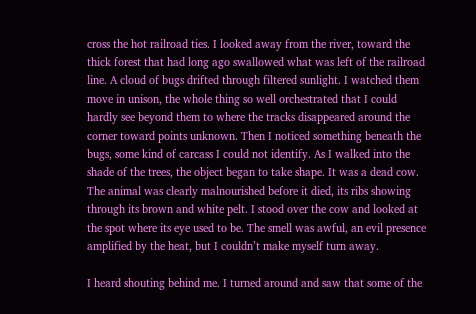cross the hot railroad ties. I looked away from the river, toward the thick forest that had long ago swallowed what was left of the railroad line. A cloud of bugs drifted through filtered sunlight. I watched them move in unison, the whole thing so well orchestrated that I could hardly see beyond them to where the tracks disappeared around the corner toward points unknown. Then I noticed something beneath the bugs, some kind of carcass I could not identify. As I walked into the shade of the trees, the object began to take shape. It was a dead cow. The animal was clearly malnourished before it died, its ribs showing through its brown and white pelt. I stood over the cow and looked at the spot where its eye used to be. The smell was awful, an evil presence amplified by the heat, but I couldn’t make myself turn away.

I heard shouting behind me. I turned around and saw that some of the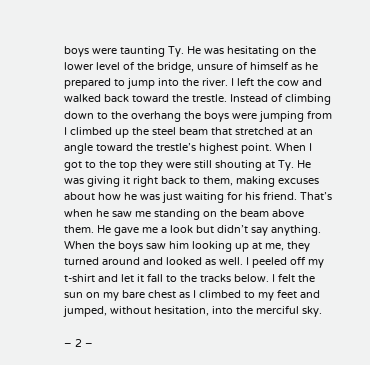boys were taunting Ty. He was hesitating on the lower level of the bridge, unsure of himself as he prepared to jump into the river. I left the cow and walked back toward the trestle. Instead of climbing down to the overhang the boys were jumping from I climbed up the steel beam that stretched at an angle toward the trestle’s highest point. When I got to the top they were still shouting at Ty. He was giving it right back to them, making excuses about how he was just waiting for his friend. That’s when he saw me standing on the beam above them. He gave me a look but didn’t say anything. When the boys saw him looking up at me, they turned around and looked as well. I peeled off my t-shirt and let it fall to the tracks below. I felt the sun on my bare chest as I climbed to my feet and jumped, without hesitation, into the merciful sky.

– 2 –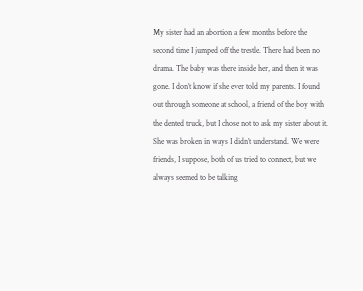My sister had an abortion a few months before the second time I jumped off the trestle. There had been no drama. The baby was there inside her, and then it was gone. I don’t know if she ever told my parents. I found out through someone at school, a friend of the boy with the dented truck, but I chose not to ask my sister about it. She was broken in ways I didn’t understand. We were friends, I suppose, both of us tried to connect, but we always seemed to be talking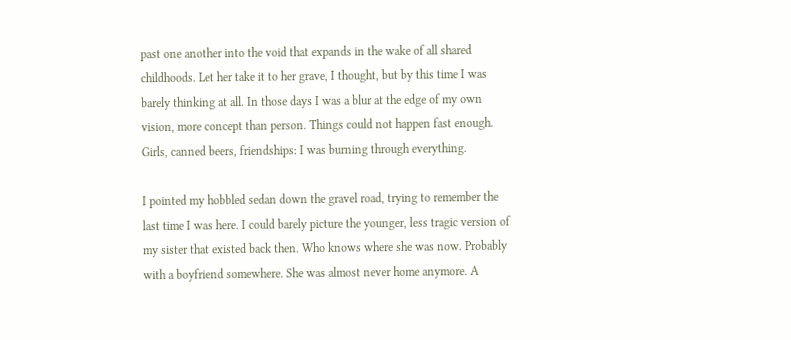past one another into the void that expands in the wake of all shared childhoods. Let her take it to her grave, I thought, but by this time I was barely thinking at all. In those days I was a blur at the edge of my own vision, more concept than person. Things could not happen fast enough. Girls, canned beers, friendships: I was burning through everything.

I pointed my hobbled sedan down the gravel road, trying to remember the last time I was here. I could barely picture the younger, less tragic version of my sister that existed back then. Who knows where she was now. Probably with a boyfriend somewhere. She was almost never home anymore. A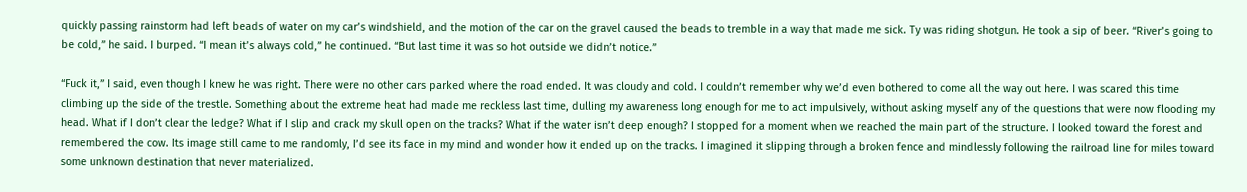quickly passing rainstorm had left beads of water on my car’s windshield, and the motion of the car on the gravel caused the beads to tremble in a way that made me sick. Ty was riding shotgun. He took a sip of beer. “River’s going to be cold,” he said. I burped. “I mean it’s always cold,” he continued. “But last time it was so hot outside we didn’t notice.”

“Fuck it,” I said, even though I knew he was right. There were no other cars parked where the road ended. It was cloudy and cold. I couldn’t remember why we’d even bothered to come all the way out here. I was scared this time climbing up the side of the trestle. Something about the extreme heat had made me reckless last time, dulling my awareness long enough for me to act impulsively, without asking myself any of the questions that were now flooding my head. What if I don’t clear the ledge? What if I slip and crack my skull open on the tracks? What if the water isn’t deep enough? I stopped for a moment when we reached the main part of the structure. I looked toward the forest and remembered the cow. Its image still came to me randomly, I’d see its face in my mind and wonder how it ended up on the tracks. I imagined it slipping through a broken fence and mindlessly following the railroad line for miles toward some unknown destination that never materialized.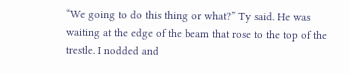“We going to do this thing or what?” Ty said. He was waiting at the edge of the beam that rose to the top of the trestle. I nodded and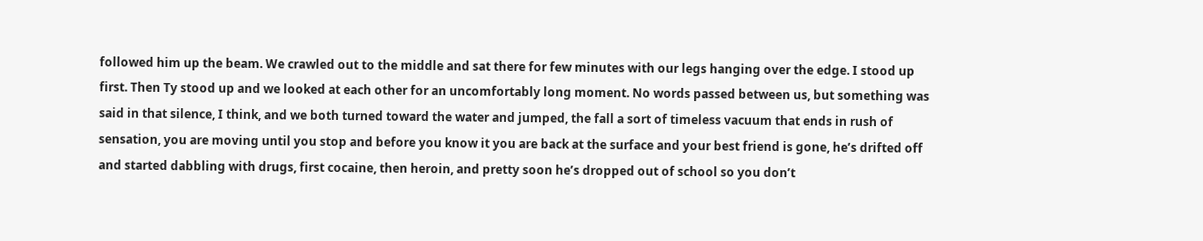followed him up the beam. We crawled out to the middle and sat there for few minutes with our legs hanging over the edge. I stood up first. Then Ty stood up and we looked at each other for an uncomfortably long moment. No words passed between us, but something was said in that silence, I think, and we both turned toward the water and jumped, the fall a sort of timeless vacuum that ends in rush of sensation, you are moving until you stop and before you know it you are back at the surface and your best friend is gone, he’s drifted off and started dabbling with drugs, first cocaine, then heroin, and pretty soon he’s dropped out of school so you don’t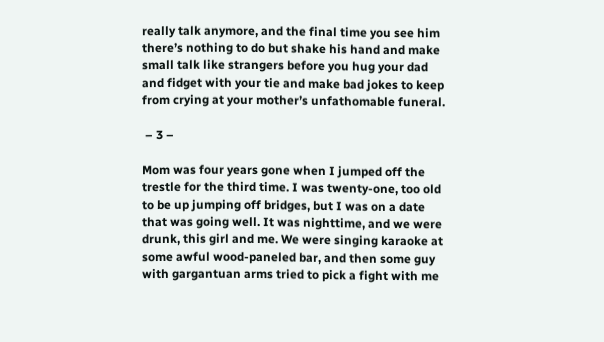really talk anymore, and the final time you see him there’s nothing to do but shake his hand and make small talk like strangers before you hug your dad and fidget with your tie and make bad jokes to keep from crying at your mother’s unfathomable funeral.

 – 3 –

Mom was four years gone when I jumped off the trestle for the third time. I was twenty-one, too old to be up jumping off bridges, but I was on a date that was going well. It was nighttime, and we were drunk, this girl and me. We were singing karaoke at some awful wood-paneled bar, and then some guy with gargantuan arms tried to pick a fight with me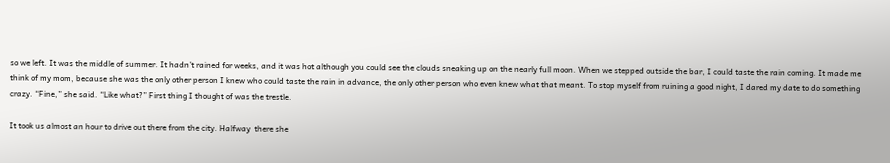so we left. It was the middle of summer. It hadn’t rained for weeks, and it was hot although you could see the clouds sneaking up on the nearly full moon. When we stepped outside the bar, I could taste the rain coming. It made me think of my mom, because she was the only other person I knew who could taste the rain in advance, the only other person who even knew what that meant. To stop myself from ruining a good night, I dared my date to do something crazy. “Fine,” she said. “Like what?” First thing I thought of was the trestle.

It took us almost an hour to drive out there from the city. Halfway  there she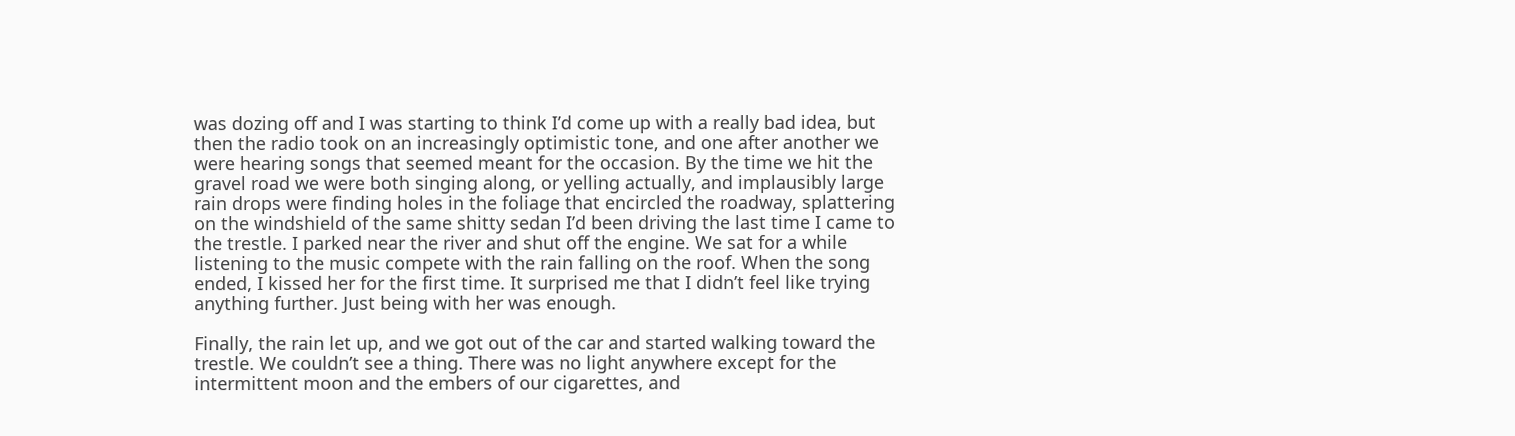was dozing off and I was starting to think I’d come up with a really bad idea, but then the radio took on an increasingly optimistic tone, and one after another we were hearing songs that seemed meant for the occasion. By the time we hit the gravel road we were both singing along, or yelling actually, and implausibly large rain drops were finding holes in the foliage that encircled the roadway, splattering on the windshield of the same shitty sedan I’d been driving the last time I came to the trestle. I parked near the river and shut off the engine. We sat for a while listening to the music compete with the rain falling on the roof. When the song ended, I kissed her for the first time. It surprised me that I didn’t feel like trying anything further. Just being with her was enough.

Finally, the rain let up, and we got out of the car and started walking toward the trestle. We couldn’t see a thing. There was no light anywhere except for the intermittent moon and the embers of our cigarettes, and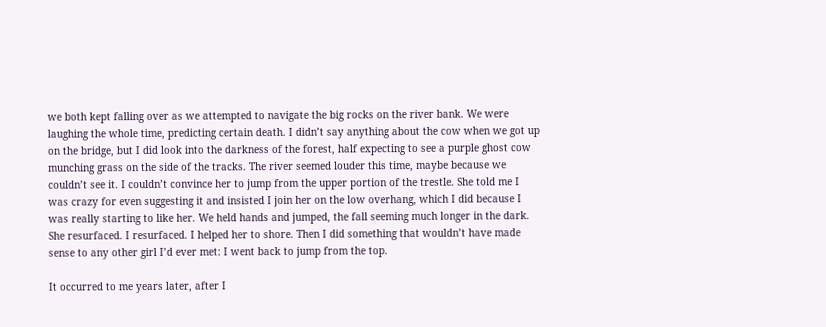we both kept falling over as we attempted to navigate the big rocks on the river bank. We were laughing the whole time, predicting certain death. I didn’t say anything about the cow when we got up on the bridge, but I did look into the darkness of the forest, half expecting to see a purple ghost cow munching grass on the side of the tracks. The river seemed louder this time, maybe because we couldn’t see it. I couldn’t convince her to jump from the upper portion of the trestle. She told me I was crazy for even suggesting it and insisted I join her on the low overhang, which I did because I was really starting to like her. We held hands and jumped, the fall seeming much longer in the dark. She resurfaced. I resurfaced. I helped her to shore. Then I did something that wouldn’t have made sense to any other girl I’d ever met: I went back to jump from the top.

It occurred to me years later, after I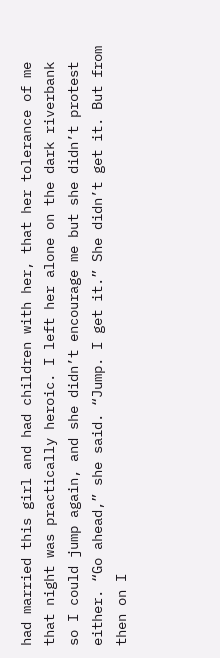had married this girl and had children with her, that her tolerance of me that night was practically heroic. I left her alone on the dark riverbank so I could jump again, and she didn’t encourage me but she didn’t protest either. “Go ahead,” she said. “Jump. I get it.” She didn’t get it. But from then on I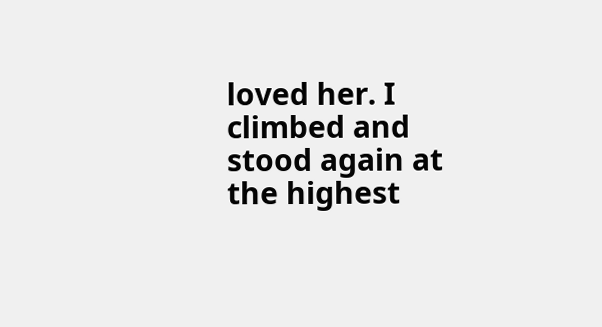loved her. I climbed and stood again at the highest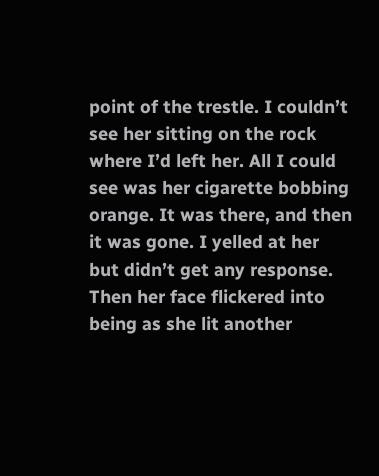point of the trestle. I couldn’t see her sitting on the rock where I’d left her. All I could see was her cigarette bobbing orange. It was there, and then it was gone. I yelled at her but didn’t get any response. Then her face flickered into being as she lit another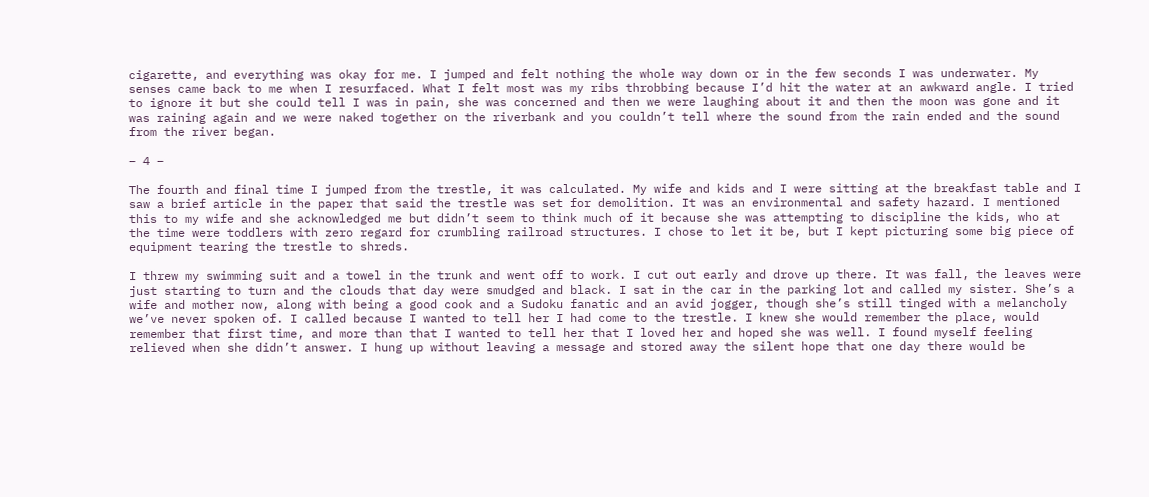cigarette, and everything was okay for me. I jumped and felt nothing the whole way down or in the few seconds I was underwater. My senses came back to me when I resurfaced. What I felt most was my ribs throbbing because I’d hit the water at an awkward angle. I tried to ignore it but she could tell I was in pain, she was concerned and then we were laughing about it and then the moon was gone and it was raining again and we were naked together on the riverbank and you couldn’t tell where the sound from the rain ended and the sound from the river began.

– 4 –

The fourth and final time I jumped from the trestle, it was calculated. My wife and kids and I were sitting at the breakfast table and I saw a brief article in the paper that said the trestle was set for demolition. It was an environmental and safety hazard. I mentioned this to my wife and she acknowledged me but didn’t seem to think much of it because she was attempting to discipline the kids, who at the time were toddlers with zero regard for crumbling railroad structures. I chose to let it be, but I kept picturing some big piece of equipment tearing the trestle to shreds.

I threw my swimming suit and a towel in the trunk and went off to work. I cut out early and drove up there. It was fall, the leaves were just starting to turn and the clouds that day were smudged and black. I sat in the car in the parking lot and called my sister. She’s a wife and mother now, along with being a good cook and a Sudoku fanatic and an avid jogger, though she’s still tinged with a melancholy we’ve never spoken of. I called because I wanted to tell her I had come to the trestle. I knew she would remember the place, would remember that first time, and more than that I wanted to tell her that I loved her and hoped she was well. I found myself feeling relieved when she didn’t answer. I hung up without leaving a message and stored away the silent hope that one day there would be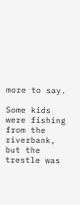more to say.

Some kids were fishing from the riverbank, but the trestle was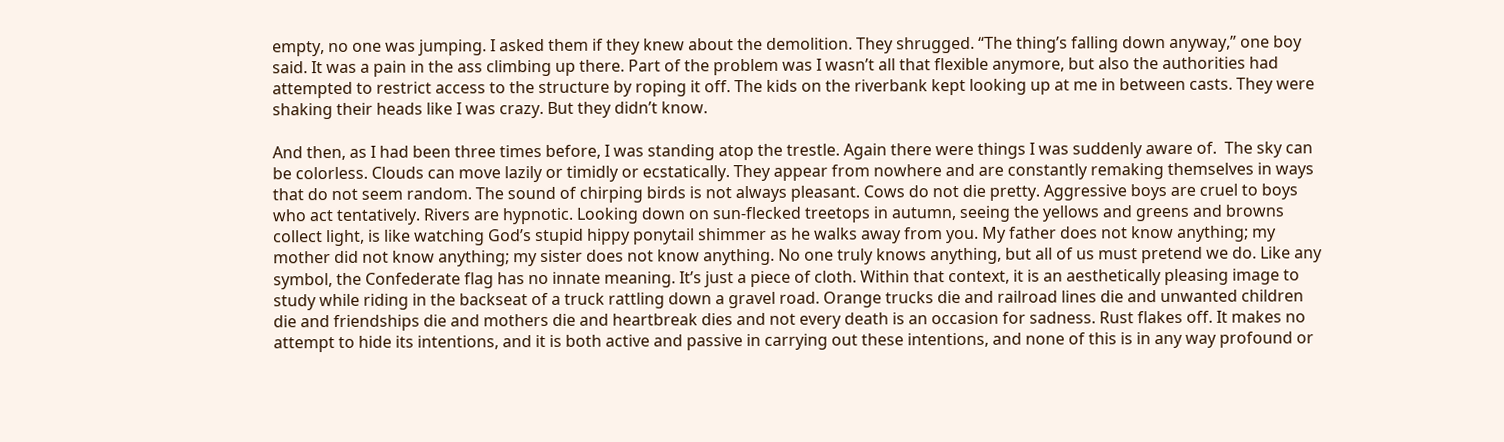empty, no one was jumping. I asked them if they knew about the demolition. They shrugged. “The thing’s falling down anyway,” one boy said. It was a pain in the ass climbing up there. Part of the problem was I wasn’t all that flexible anymore, but also the authorities had attempted to restrict access to the structure by roping it off. The kids on the riverbank kept looking up at me in between casts. They were shaking their heads like I was crazy. But they didn’t know.

And then, as I had been three times before, I was standing atop the trestle. Again there were things I was suddenly aware of.  The sky can be colorless. Clouds can move lazily or timidly or ecstatically. They appear from nowhere and are constantly remaking themselves in ways that do not seem random. The sound of chirping birds is not always pleasant. Cows do not die pretty. Aggressive boys are cruel to boys who act tentatively. Rivers are hypnotic. Looking down on sun-flecked treetops in autumn, seeing the yellows and greens and browns collect light, is like watching God’s stupid hippy ponytail shimmer as he walks away from you. My father does not know anything; my mother did not know anything; my sister does not know anything. No one truly knows anything, but all of us must pretend we do. Like any symbol, the Confederate flag has no innate meaning. It’s just a piece of cloth. Within that context, it is an aesthetically pleasing image to study while riding in the backseat of a truck rattling down a gravel road. Orange trucks die and railroad lines die and unwanted children die and friendships die and mothers die and heartbreak dies and not every death is an occasion for sadness. Rust flakes off. It makes no attempt to hide its intentions, and it is both active and passive in carrying out these intentions, and none of this is in any way profound or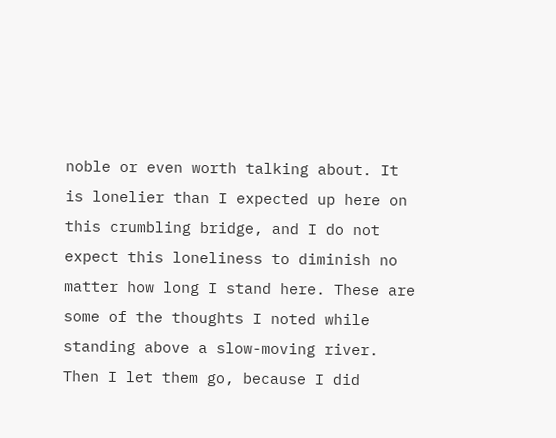noble or even worth talking about. It is lonelier than I expected up here on this crumbling bridge, and I do not expect this loneliness to diminish no matter how long I stand here. These are some of the thoughts I noted while standing above a slow-moving river. Then I let them go, because I did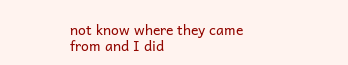not know where they came from and I did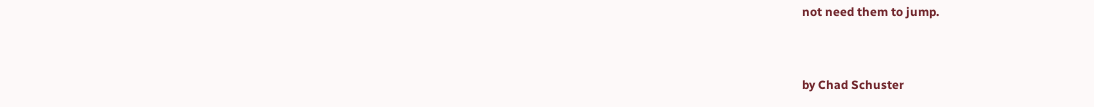not need them to jump.


by Chad Schuster